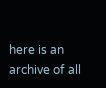here is an archive of all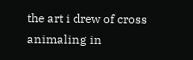the art i drew of cross animaling in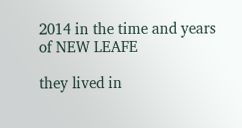2014 in the time and years of NEW LEAFE

they lived in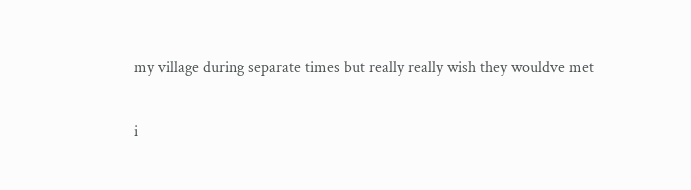my village during separate times but really really wish they wouldve met

i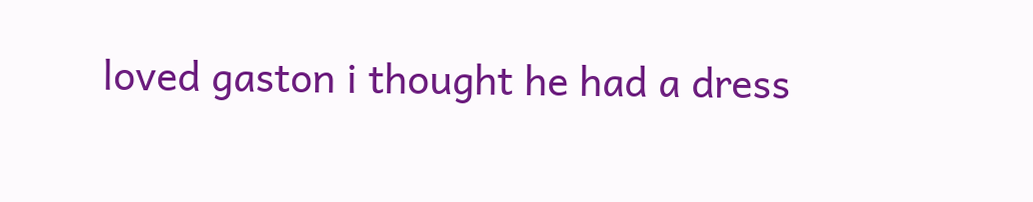loved gaston i thought he had a dress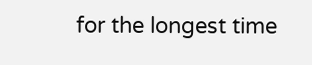for the longest time